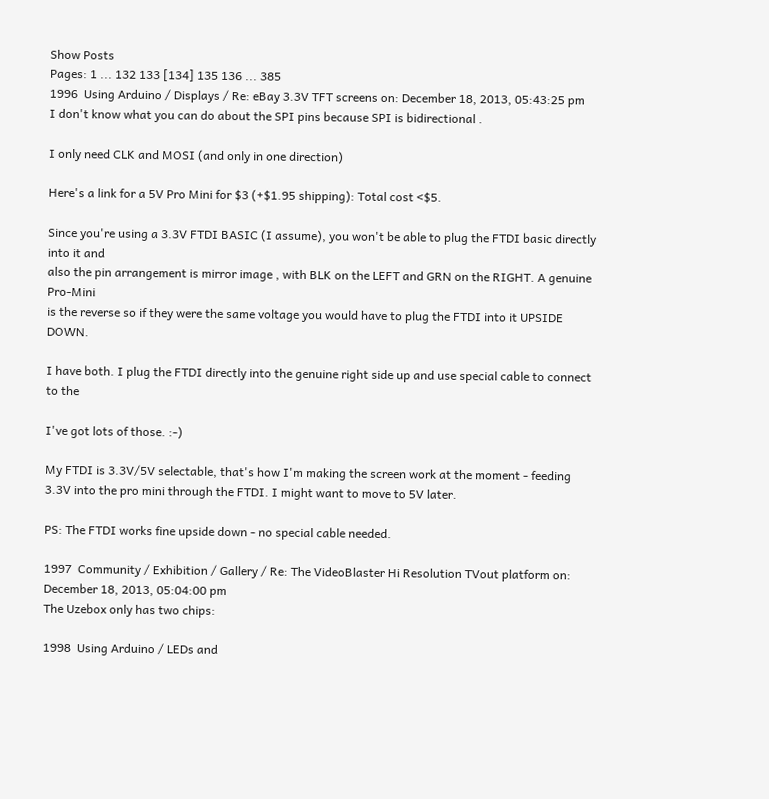Show Posts
Pages: 1 ... 132 133 [134] 135 136 ... 385
1996  Using Arduino / Displays / Re: eBay 3.3V TFT screens on: December 18, 2013, 05:43:25 pm
I don't know what you can do about the SPI pins because SPI is bidirectional .

I only need CLK and MOSI (and only in one direction)

Here's a link for a 5V Pro Mini for $3 (+$1.95 shipping): Total cost <$5.

Since you're using a 3.3V FTDI BASIC (I assume), you won't be able to plug the FTDI basic directly into it and
also the pin arrangement is mirror image , with BLK on the LEFT and GRN on the RIGHT. A genuine Pro-Mini
is the reverse so if they were the same voltage you would have to plug the FTDI into it UPSIDE DOWN.

I have both. I plug the FTDI directly into the genuine right side up and use special cable to connect to the

I've got lots of those. :-)

My FTDI is 3.3V/5V selectable, that's how I'm making the screen work at the moment - feeding 3.3V into the pro mini through the FTDI. I might want to move to 5V later.

PS: The FTDI works fine upside down - no special cable needed.

1997  Community / Exhibition / Gallery / Re: The VideoBlaster Hi Resolution TVout platform on: December 18, 2013, 05:04:00 pm
The Uzebox only has two chips:

1998  Using Arduino / LEDs and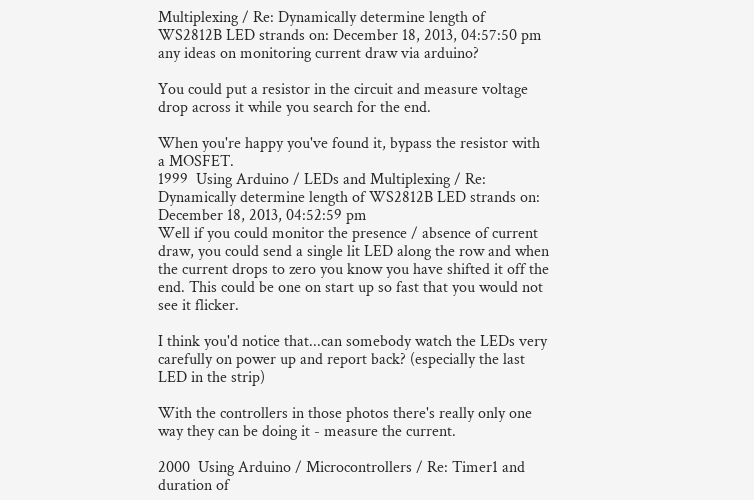Multiplexing / Re: Dynamically determine length of WS2812B LED strands on: December 18, 2013, 04:57:50 pm
any ideas on monitoring current draw via arduino?

You could put a resistor in the circuit and measure voltage drop across it while you search for the end.

When you're happy you've found it, bypass the resistor with a MOSFET.
1999  Using Arduino / LEDs and Multiplexing / Re: Dynamically determine length of WS2812B LED strands on: December 18, 2013, 04:52:59 pm
Well if you could monitor the presence / absence of current draw, you could send a single lit LED along the row and when the current drops to zero you know you have shifted it off the end. This could be one on start up so fast that you would not see it flicker.

I think you'd notice that...can somebody watch the LEDs very carefully on power up and report back? (especially the last LED in the strip)

With the controllers in those photos there's really only one way they can be doing it - measure the current.

2000  Using Arduino / Microcontrollers / Re: Timer1 and duration of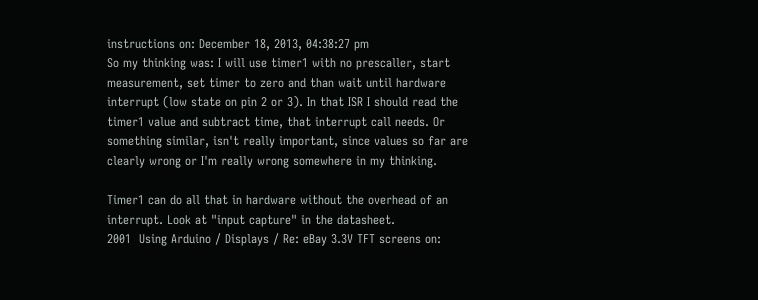instructions on: December 18, 2013, 04:38:27 pm
So my thinking was: I will use timer1 with no prescaller, start measurement, set timer to zero and than wait until hardware interrupt (low state on pin 2 or 3). In that ISR I should read the timer1 value and subtract time, that interrupt call needs. Or something similar, isn't really important, since values so far are clearly wrong or I'm really wrong somewhere in my thinking.

Timer1 can do all that in hardware without the overhead of an interrupt. Look at "input capture" in the datasheet.
2001  Using Arduino / Displays / Re: eBay 3.3V TFT screens on: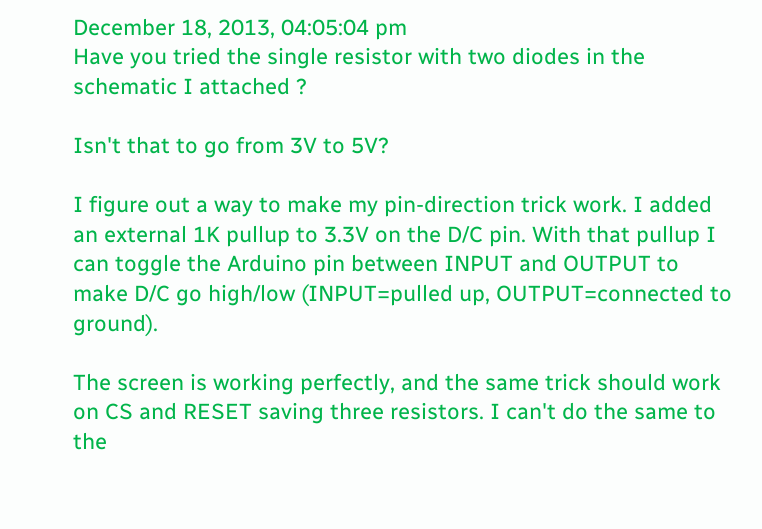December 18, 2013, 04:05:04 pm
Have you tried the single resistor with two diodes in the schematic I attached ?

Isn't that to go from 3V to 5V?

I figure out a way to make my pin-direction trick work. I added an external 1K pullup to 3.3V on the D/C pin. With that pullup I can toggle the Arduino pin between INPUT and OUTPUT to make D/C go high/low (INPUT=pulled up, OUTPUT=connected to ground).

The screen is working perfectly, and the same trick should work on CS and RESET saving three resistors. I can't do the same to the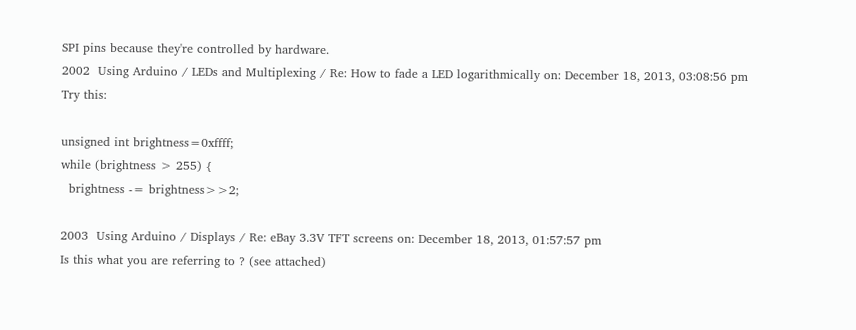SPI pins because they're controlled by hardware.
2002  Using Arduino / LEDs and Multiplexing / Re: How to fade a LED logarithmically on: December 18, 2013, 03:08:56 pm
Try this:

unsigned int brightness=0xffff;
while (brightness > 255) {
  brightness -= brightness>>2;

2003  Using Arduino / Displays / Re: eBay 3.3V TFT screens on: December 18, 2013, 01:57:57 pm
Is this what you are referring to ? (see attached)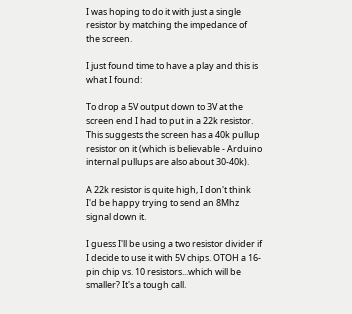I was hoping to do it with just a single resistor by matching the impedance of the screen.

I just found time to have a play and this is what I found:

To drop a 5V output down to 3V at the screen end I had to put in a 22k resistor. This suggests the screen has a 40k pullup resistor on it (which is believable - Arduino internal pullups are also about 30-40k).

A 22k resistor is quite high, I don't think I'd be happy trying to send an 8Mhz signal down it.

I guess I'll be using a two resistor divider if I decide to use it with 5V chips. OTOH a 16-pin chip vs. 10 resistors...which will be smaller? It's a tough call.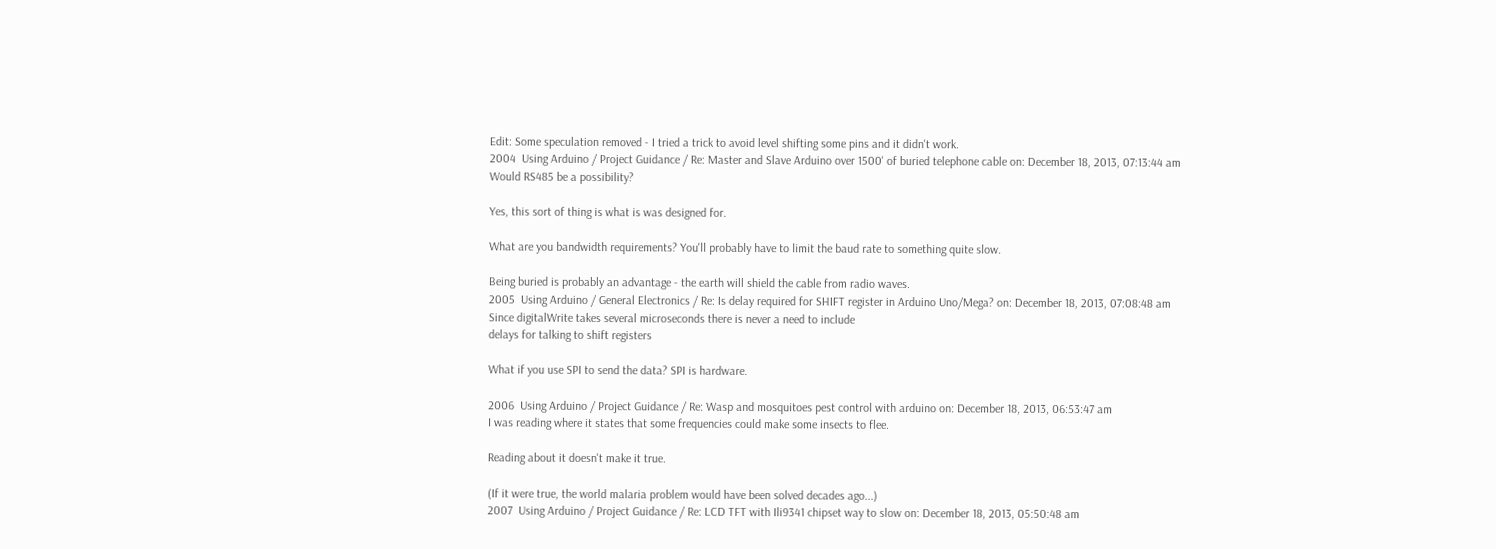Edit: Some speculation removed - I tried a trick to avoid level shifting some pins and it didn't work.
2004  Using Arduino / Project Guidance / Re: Master and Slave Arduino over 1500' of buried telephone cable on: December 18, 2013, 07:13:44 am
Would RS485 be a possibility?

Yes, this sort of thing is what is was designed for.

What are you bandwidth requirements? You'll probably have to limit the baud rate to something quite slow.

Being buried is probably an advantage - the earth will shield the cable from radio waves.
2005  Using Arduino / General Electronics / Re: Is delay required for SHIFT register in Arduino Uno/Mega? on: December 18, 2013, 07:08:48 am
Since digitalWrite takes several microseconds there is never a need to include
delays for talking to shift registers

What if you use SPI to send the data? SPI is hardware.

2006  Using Arduino / Project Guidance / Re: Wasp and mosquitoes pest control with arduino on: December 18, 2013, 06:53:47 am
I was reading where it states that some frequencies could make some insects to flee.

Reading about it doesn't make it true.

(If it were true, the world malaria problem would have been solved decades ago...)
2007  Using Arduino / Project Guidance / Re: LCD TFT with Ili9341 chipset way to slow on: December 18, 2013, 05:50:48 am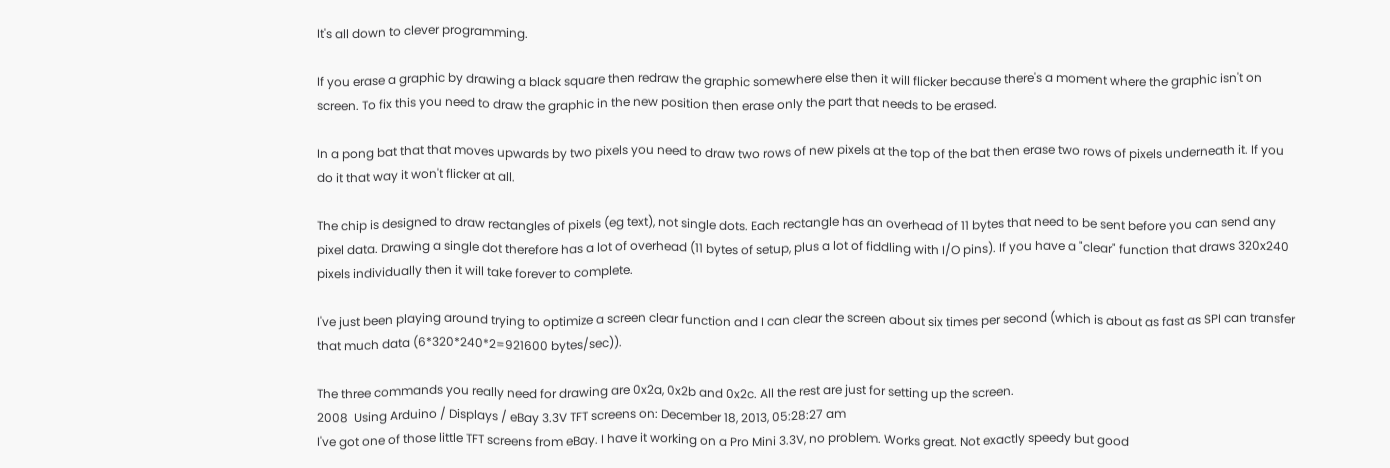It's all down to clever programming.

If you erase a graphic by drawing a black square then redraw the graphic somewhere else then it will flicker because there's a moment where the graphic isn't on screen. To fix this you need to draw the graphic in the new position then erase only the part that needs to be erased.

In a pong bat that that moves upwards by two pixels you need to draw two rows of new pixels at the top of the bat then erase two rows of pixels underneath it. If you do it that way it won't flicker at all.

The chip is designed to draw rectangles of pixels (eg text), not single dots. Each rectangle has an overhead of 11 bytes that need to be sent before you can send any pixel data. Drawing a single dot therefore has a lot of overhead (11 bytes of setup, plus a lot of fiddling with I/O pins). If you have a "clear" function that draws 320x240 pixels individually then it will take forever to complete.

I've just been playing around trying to optimize a screen clear function and I can clear the screen about six times per second (which is about as fast as SPI can transfer that much data (6*320*240*2=921600 bytes/sec)).

The three commands you really need for drawing are 0x2a, 0x2b and 0x2c. All the rest are just for setting up the screen.
2008  Using Arduino / Displays / eBay 3.3V TFT screens on: December 18, 2013, 05:28:27 am
I've got one of those little TFT screens from eBay. I have it working on a Pro Mini 3.3V, no problem. Works great. Not exactly speedy but good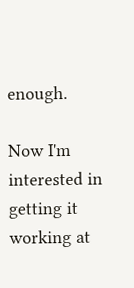enough.

Now I'm interested in getting it working at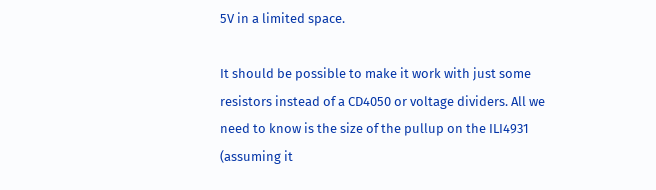5V in a limited space.

It should be possible to make it work with just some resistors instead of a CD4050 or voltage dividers. All we need to know is the size of the pullup on the ILI4931 (assuming it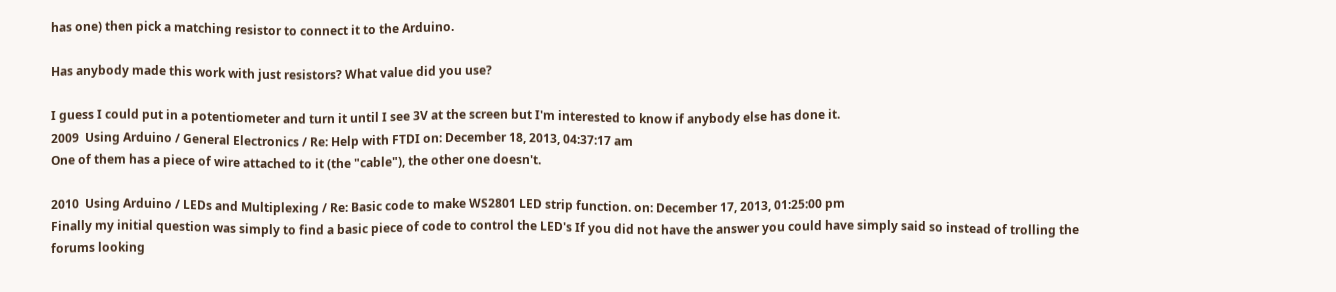has one) then pick a matching resistor to connect it to the Arduino.

Has anybody made this work with just resistors? What value did you use?

I guess I could put in a potentiometer and turn it until I see 3V at the screen but I'm interested to know if anybody else has done it.
2009  Using Arduino / General Electronics / Re: Help with FTDI on: December 18, 2013, 04:37:17 am
One of them has a piece of wire attached to it (the "cable"), the other one doesn't.

2010  Using Arduino / LEDs and Multiplexing / Re: Basic code to make WS2801 LED strip function. on: December 17, 2013, 01:25:00 pm
Finally my initial question was simply to find a basic piece of code to control the LED's If you did not have the answer you could have simply said so instead of trolling the forums looking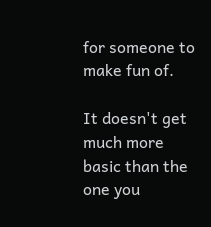for someone to make fun of.

It doesn't get much more basic than the one you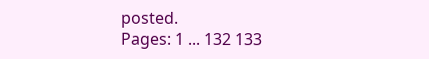posted.
Pages: 1 ... 132 133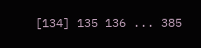[134] 135 136 ... 385